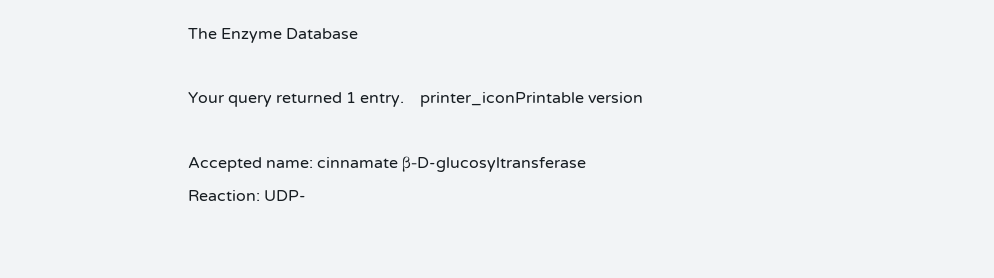The Enzyme Database

Your query returned 1 entry.    printer_iconPrintable version

Accepted name: cinnamate β-D-glucosyltransferase
Reaction: UDP-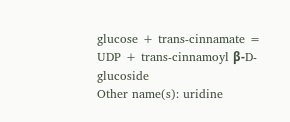glucose + trans-cinnamate = UDP + trans-cinnamoyl β-D-glucoside
Other name(s): uridine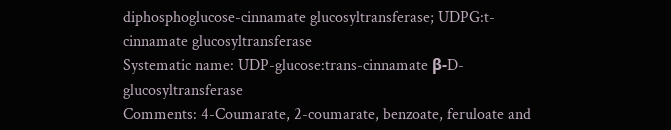diphosphoglucose-cinnamate glucosyltransferase; UDPG:t-cinnamate glucosyltransferase
Systematic name: UDP-glucose:trans-cinnamate β-D-glucosyltransferase
Comments: 4-Coumarate, 2-coumarate, benzoate, feruloate and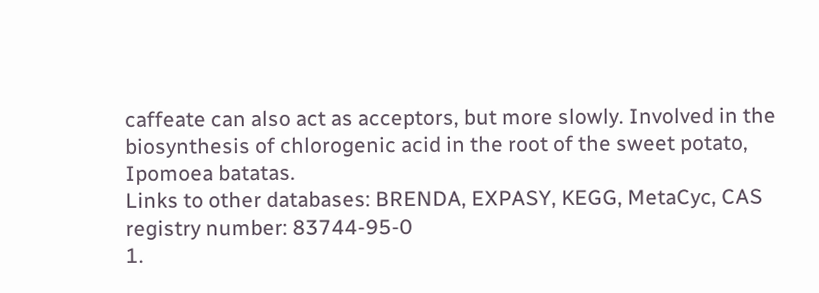caffeate can also act as acceptors, but more slowly. Involved in the biosynthesis of chlorogenic acid in the root of the sweet potato, Ipomoea batatas.
Links to other databases: BRENDA, EXPASY, KEGG, MetaCyc, CAS registry number: 83744-95-0
1.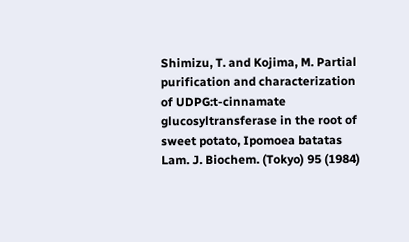Shimizu, T. and Kojima, M. Partial purification and characterization of UDPG:t-cinnamate glucosyltransferase in the root of sweet potato, Ipomoea batatas Lam. J. Biochem. (Tokyo) 95 (1984)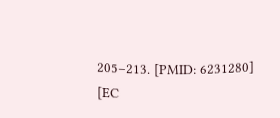205–213. [PMID: 6231280]
[EC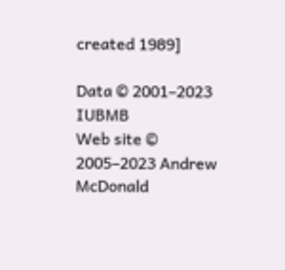created 1989]

Data © 2001–2023 IUBMB
Web site © 2005–2023 Andrew McDonald